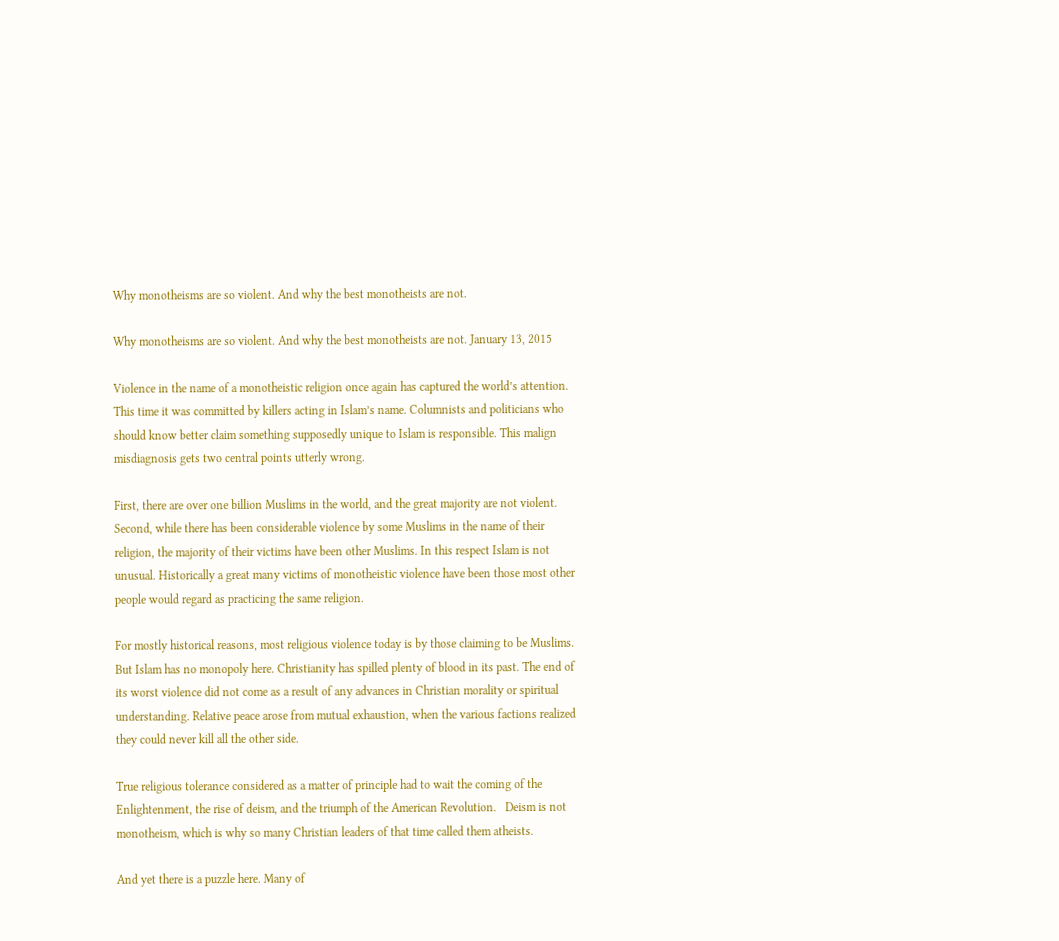Why monotheisms are so violent. And why the best monotheists are not.

Why monotheisms are so violent. And why the best monotheists are not. January 13, 2015

Violence in the name of a monotheistic religion once again has captured the world’s attention. This time it was committed by killers acting in Islam’s name. Columnists and politicians who should know better claim something supposedly unique to Islam is responsible. This malign misdiagnosis gets two central points utterly wrong.

First, there are over one billion Muslims in the world, and the great majority are not violent. Second, while there has been considerable violence by some Muslims in the name of their religion, the majority of their victims have been other Muslims. In this respect Islam is not unusual. Historically a great many victims of monotheistic violence have been those most other people would regard as practicing the same religion.

For mostly historical reasons, most religious violence today is by those claiming to be Muslims. But Islam has no monopoly here. Christianity has spilled plenty of blood in its past. The end of its worst violence did not come as a result of any advances in Christian morality or spiritual understanding. Relative peace arose from mutual exhaustion, when the various factions realized they could never kill all the other side.

True religious tolerance considered as a matter of principle had to wait the coming of the Enlightenment, the rise of deism, and the triumph of the American Revolution.   Deism is not monotheism, which is why so many Christian leaders of that time called them atheists.

And yet there is a puzzle here. Many of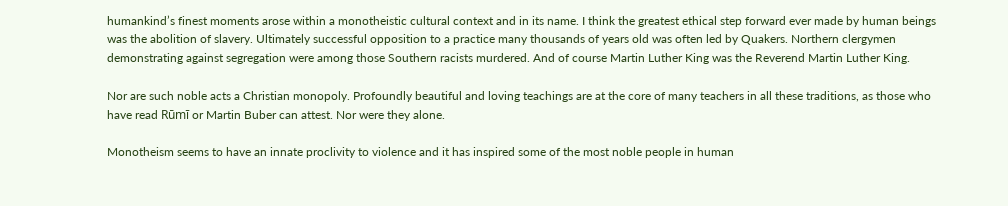humankind’s finest moments arose within a monotheistic cultural context and in its name. I think the greatest ethical step forward ever made by human beings was the abolition of slavery. Ultimately successful opposition to a practice many thousands of years old was often led by Quakers. Northern clergymen demonstrating against segregation were among those Southern racists murdered. And of course Martin Luther King was the Reverend Martin Luther King.

Nor are such noble acts a Christian monopoly. Profoundly beautiful and loving teachings are at the core of many teachers in all these traditions, as those who have read Rūmī or Martin Buber can attest. Nor were they alone.

Monotheism seems to have an innate proclivity to violence and it has inspired some of the most noble people in human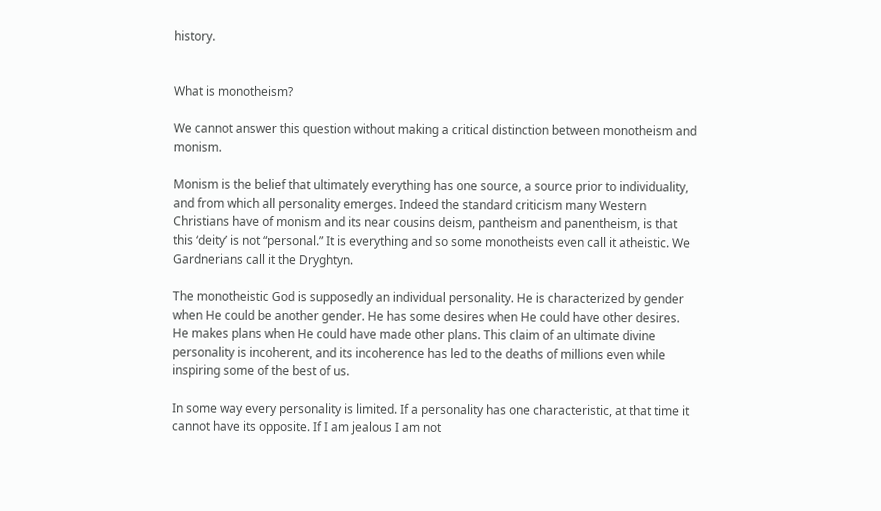history.


What is monotheism?

We cannot answer this question without making a critical distinction between monotheism and monism.

Monism is the belief that ultimately everything has one source, a source prior to individuality, and from which all personality emerges. Indeed the standard criticism many Western Christians have of monism and its near cousins deism, pantheism and panentheism, is that this ‘deity’ is not “personal.” It is everything and so some monotheists even call it atheistic. We Gardnerians call it the Dryghtyn.

The monotheistic God is supposedly an individual personality. He is characterized by gender when He could be another gender. He has some desires when He could have other desires. He makes plans when He could have made other plans. This claim of an ultimate divine personality is incoherent, and its incoherence has led to the deaths of millions even while inspiring some of the best of us.

In some way every personality is limited. If a personality has one characteristic, at that time it cannot have its opposite. If I am jealous I am not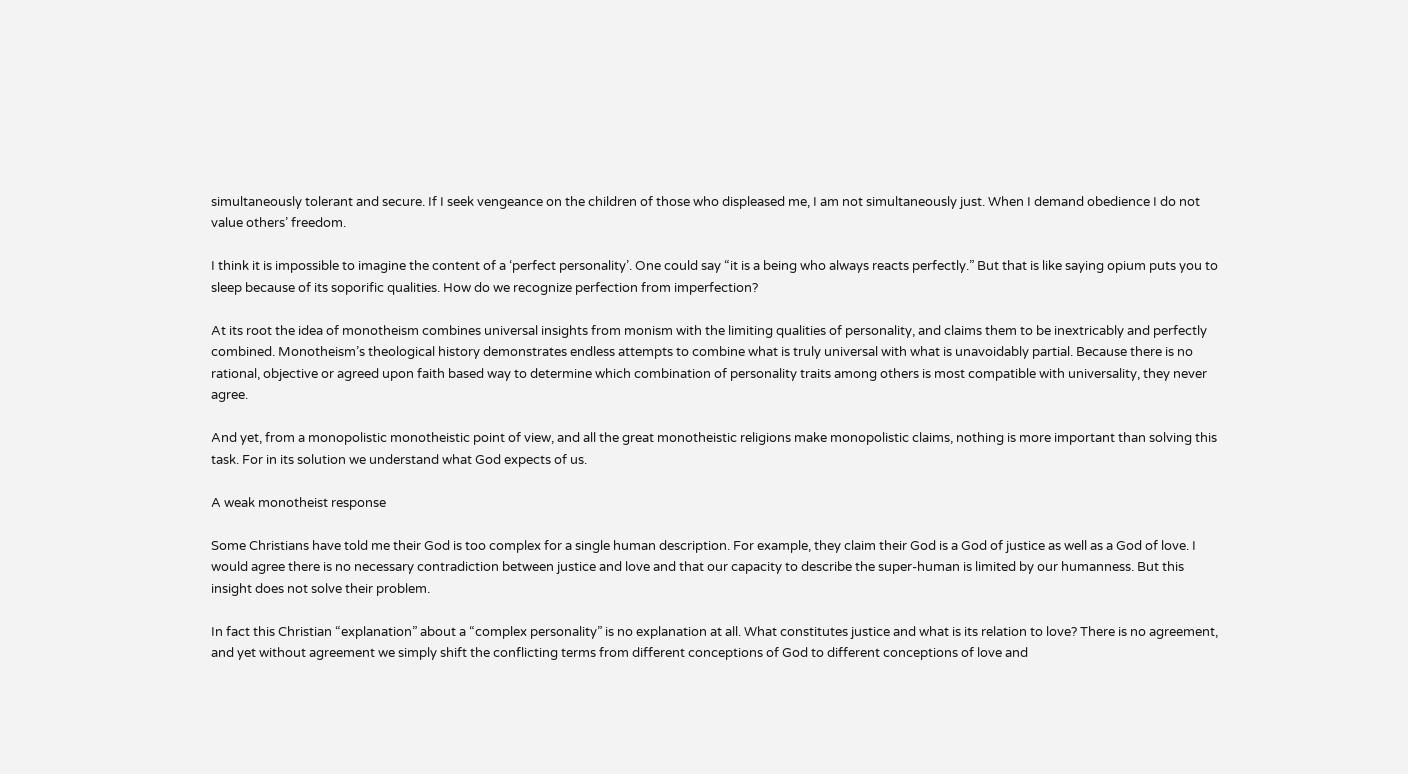simultaneously tolerant and secure. If I seek vengeance on the children of those who displeased me, I am not simultaneously just. When I demand obedience I do not value others’ freedom.

I think it is impossible to imagine the content of a ‘perfect personality’. One could say “it is a being who always reacts perfectly.” But that is like saying opium puts you to sleep because of its soporific qualities. How do we recognize perfection from imperfection?

At its root the idea of monotheism combines universal insights from monism with the limiting qualities of personality, and claims them to be inextricably and perfectly combined. Monotheism’s theological history demonstrates endless attempts to combine what is truly universal with what is unavoidably partial. Because there is no rational, objective or agreed upon faith based way to determine which combination of personality traits among others is most compatible with universality, they never agree.

And yet, from a monopolistic monotheistic point of view, and all the great monotheistic religions make monopolistic claims, nothing is more important than solving this task. For in its solution we understand what God expects of us.

A weak monotheist response

Some Christians have told me their God is too complex for a single human description. For example, they claim their God is a God of justice as well as a God of love. I would agree there is no necessary contradiction between justice and love and that our capacity to describe the super-human is limited by our humanness. But this insight does not solve their problem.

In fact this Christian “explanation” about a “complex personality” is no explanation at all. What constitutes justice and what is its relation to love? There is no agreement, and yet without agreement we simply shift the conflicting terms from different conceptions of God to different conceptions of love and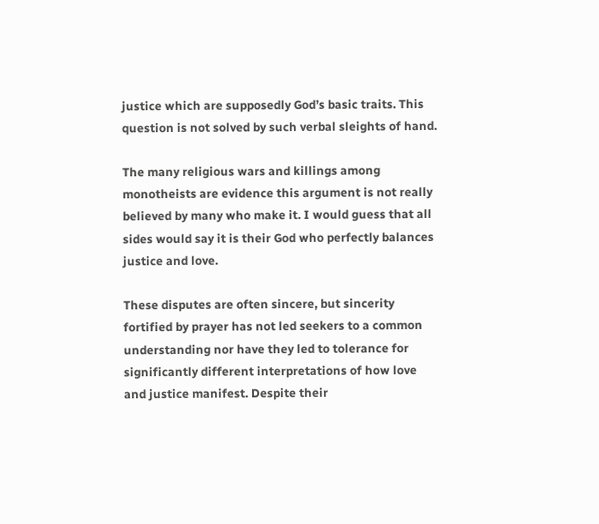justice which are supposedly God’s basic traits. This question is not solved by such verbal sleights of hand.

The many religious wars and killings among monotheists are evidence this argument is not really believed by many who make it. I would guess that all sides would say it is their God who perfectly balances justice and love.

These disputes are often sincere, but sincerity fortified by prayer has not led seekers to a common understanding nor have they led to tolerance for significantly different interpretations of how love and justice manifest. Despite their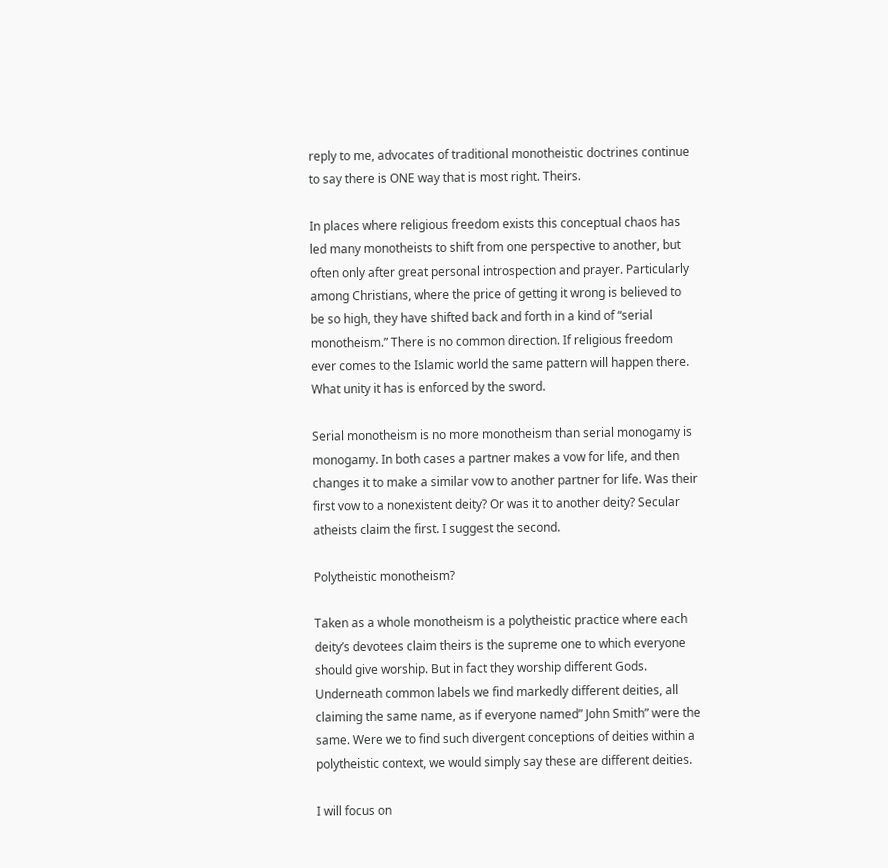reply to me, advocates of traditional monotheistic doctrines continue to say there is ONE way that is most right. Theirs.

In places where religious freedom exists this conceptual chaos has led many monotheists to shift from one perspective to another, but often only after great personal introspection and prayer. Particularly among Christians, where the price of getting it wrong is believed to be so high, they have shifted back and forth in a kind of “serial monotheism.” There is no common direction. If religious freedom ever comes to the Islamic world the same pattern will happen there. What unity it has is enforced by the sword.

Serial monotheism is no more monotheism than serial monogamy is monogamy. In both cases a partner makes a vow for life, and then changes it to make a similar vow to another partner for life. Was their first vow to a nonexistent deity? Or was it to another deity? Secular atheists claim the first. I suggest the second.

Polytheistic monotheism?

Taken as a whole monotheism is a polytheistic practice where each deity’s devotees claim theirs is the supreme one to which everyone should give worship. But in fact they worship different Gods.   Underneath common labels we find markedly different deities, all claiming the same name, as if everyone named” John Smith” were the same. Were we to find such divergent conceptions of deities within a polytheistic context, we would simply say these are different deities.

I will focus on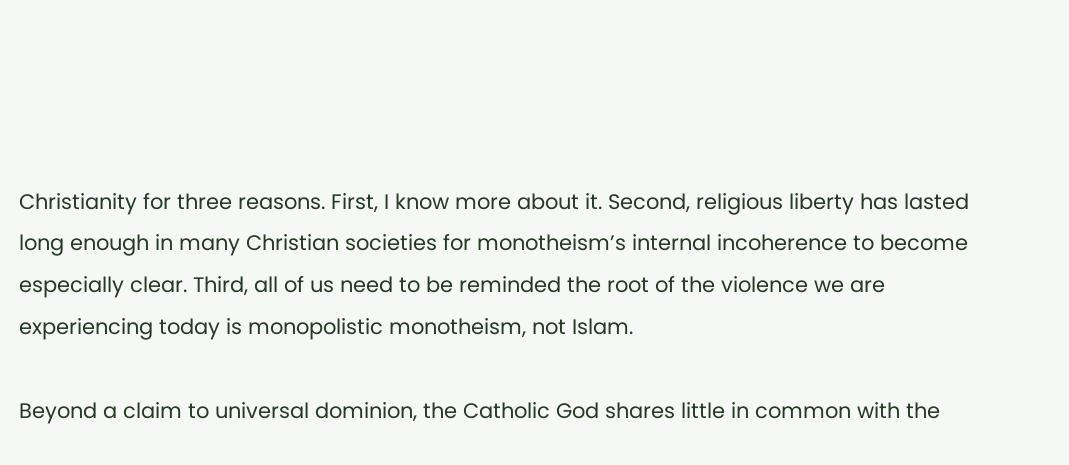Christianity for three reasons. First, I know more about it. Second, religious liberty has lasted long enough in many Christian societies for monotheism’s internal incoherence to become especially clear. Third, all of us need to be reminded the root of the violence we are experiencing today is monopolistic monotheism, not Islam.

Beyond a claim to universal dominion, the Catholic God shares little in common with the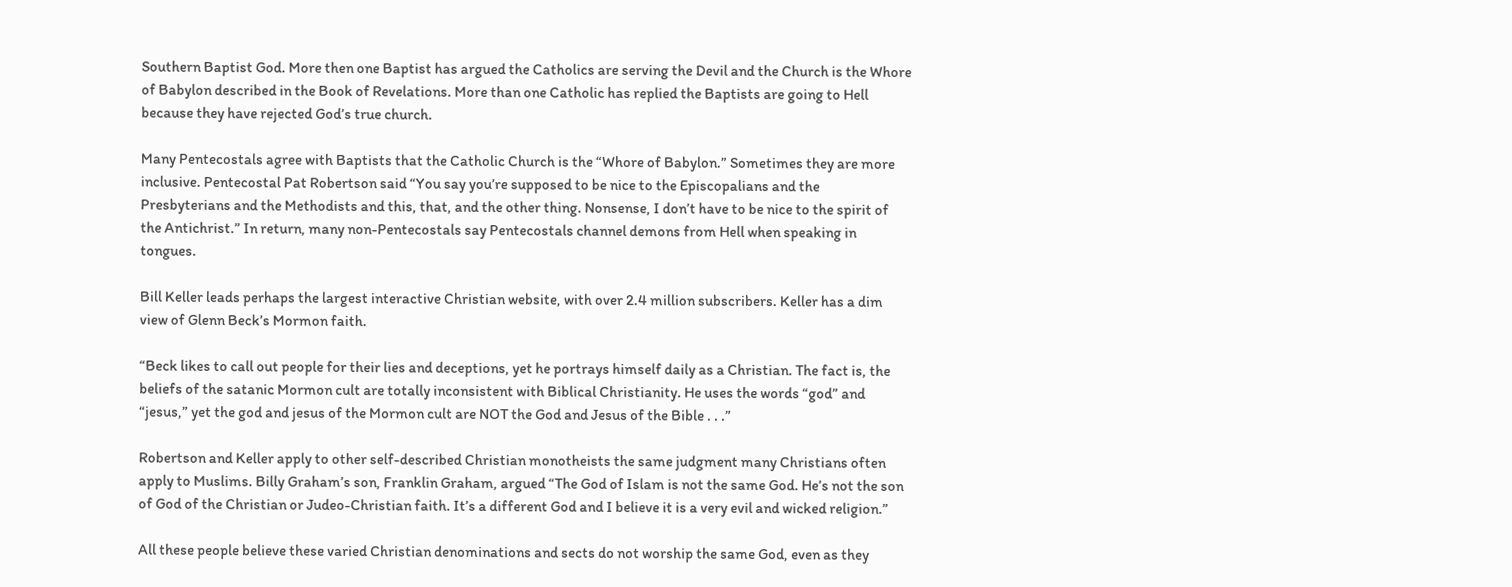Southern Baptist God. More then one Baptist has argued the Catholics are serving the Devil and the Church is the Whore of Babylon described in the Book of Revelations. More than one Catholic has replied the Baptists are going to Hell because they have rejected God’s true church.

Many Pentecostals agree with Baptists that the Catholic Church is the “Whore of Babylon.” Sometimes they are more inclusive. Pentecostal Pat Robertson said “You say you’re supposed to be nice to the Episcopalians and the Presbyterians and the Methodists and this, that, and the other thing. Nonsense, I don’t have to be nice to the spirit of the Antichrist.” In return, many non-Pentecostals say Pentecostals channel demons from Hell when speaking in tongues.

Bill Keller leads perhaps the largest interactive Christian website, with over 2.4 million subscribers. Keller has a dim view of Glenn Beck’s Mormon faith.

“Beck likes to call out people for their lies and deceptions, yet he portrays himself daily as a Christian. The fact is, the beliefs of the satanic Mormon cult are totally inconsistent with Biblical Christianity. He uses the words “god” and “jesus,” yet the god and jesus of the Mormon cult are NOT the God and Jesus of the Bible . . .”

Robertson and Keller apply to other self-described Christian monotheists the same judgment many Christians often apply to Muslims. Billy Graham’s son, Franklin Graham, argued “The God of Islam is not the same God. He’s not the son of God of the Christian or Judeo-Christian faith. It’s a different God and I believe it is a very evil and wicked religion.”

All these people believe these varied Christian denominations and sects do not worship the same God, even as they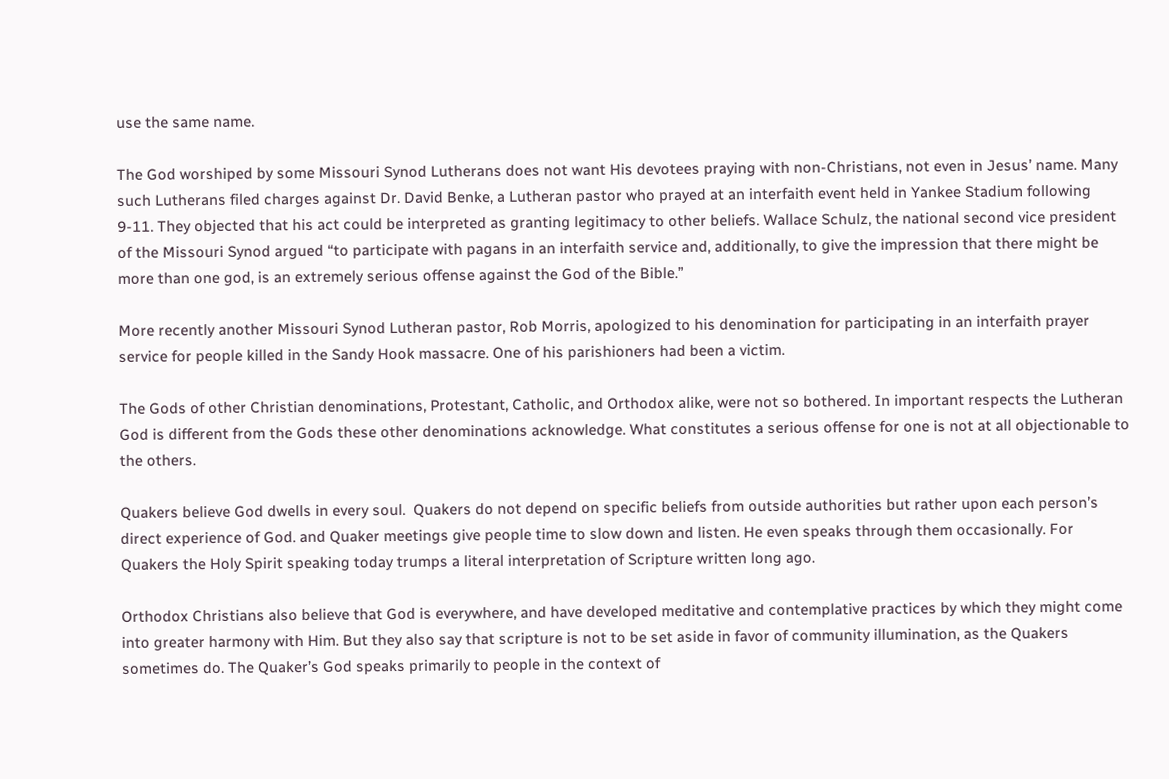use the same name.

The God worshiped by some Missouri Synod Lutherans does not want His devotees praying with non-Christians, not even in Jesus’ name. Many such Lutherans filed charges against Dr. David Benke, a Lutheran pastor who prayed at an interfaith event held in Yankee Stadium following 9-11. They objected that his act could be interpreted as granting legitimacy to other beliefs. Wallace Schulz, the national second vice president of the Missouri Synod argued “to participate with pagans in an interfaith service and, additionally, to give the impression that there might be more than one god, is an extremely serious offense against the God of the Bible.”

More recently another Missouri Synod Lutheran pastor, Rob Morris, apologized to his denomination for participating in an interfaith prayer service for people killed in the Sandy Hook massacre. One of his parishioners had been a victim.

The Gods of other Christian denominations, Protestant, Catholic, and Orthodox alike, were not so bothered. In important respects the Lutheran God is different from the Gods these other denominations acknowledge. What constitutes a serious offense for one is not at all objectionable to the others.

Quakers believe God dwells in every soul.  Quakers do not depend on specific beliefs from outside authorities but rather upon each person’s direct experience of God. and Quaker meetings give people time to slow down and listen. He even speaks through them occasionally. For Quakers the Holy Spirit speaking today trumps a literal interpretation of Scripture written long ago.

Orthodox Christians also believe that God is everywhere, and have developed meditative and contemplative practices by which they might come into greater harmony with Him. But they also say that scripture is not to be set aside in favor of community illumination, as the Quakers sometimes do. The Quaker’s God speaks primarily to people in the context of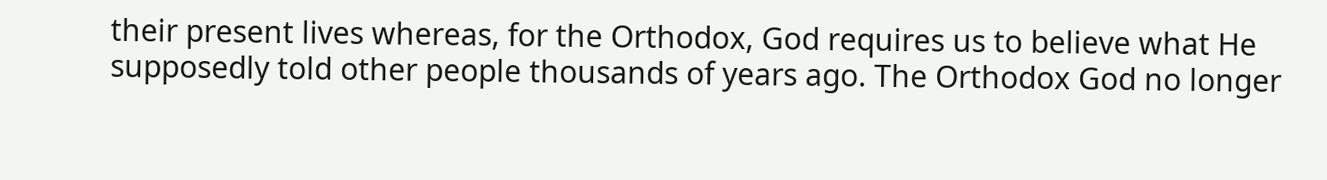their present lives whereas, for the Orthodox, God requires us to believe what He supposedly told other people thousands of years ago. The Orthodox God no longer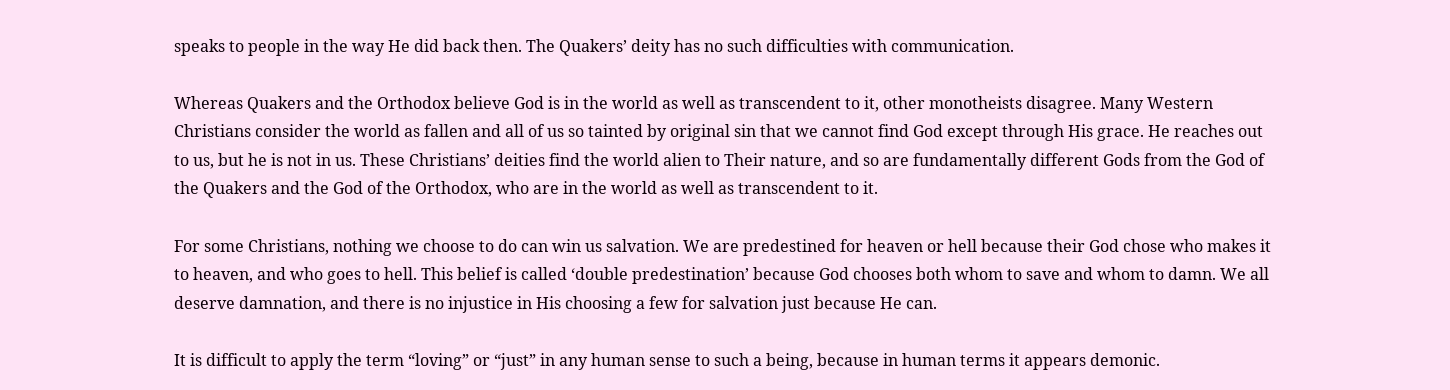speaks to people in the way He did back then. The Quakers’ deity has no such difficulties with communication.

Whereas Quakers and the Orthodox believe God is in the world as well as transcendent to it, other monotheists disagree. Many Western Christians consider the world as fallen and all of us so tainted by original sin that we cannot find God except through His grace. He reaches out to us, but he is not in us. These Christians’ deities find the world alien to Their nature, and so are fundamentally different Gods from the God of the Quakers and the God of the Orthodox, who are in the world as well as transcendent to it.

For some Christians, nothing we choose to do can win us salvation. We are predestined for heaven or hell because their God chose who makes it to heaven, and who goes to hell. This belief is called ‘double predestination’ because God chooses both whom to save and whom to damn. We all deserve damnation, and there is no injustice in His choosing a few for salvation just because He can.

It is difficult to apply the term “loving” or “just” in any human sense to such a being, because in human terms it appears demonic.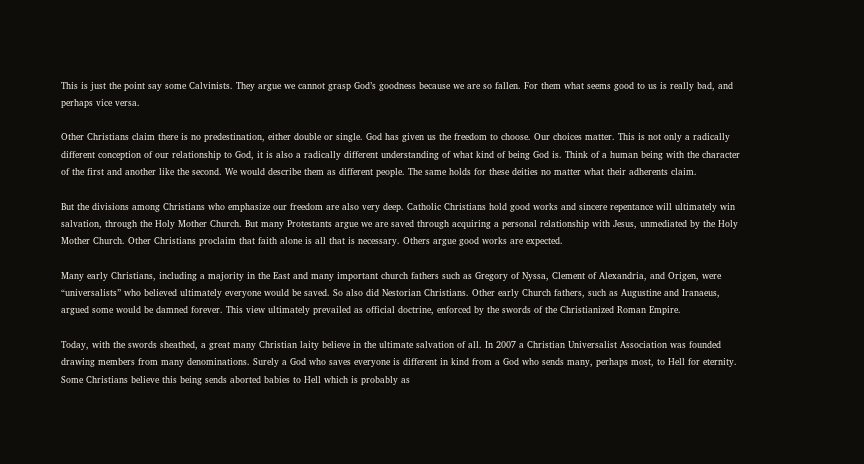This is just the point say some Calvinists. They argue we cannot grasp God’s goodness because we are so fallen. For them what seems good to us is really bad, and perhaps vice versa.

Other Christians claim there is no predestination, either double or single. God has given us the freedom to choose. Our choices matter. This is not only a radically different conception of our relationship to God, it is also a radically different understanding of what kind of being God is. Think of a human being with the character of the first and another like the second. We would describe them as different people. The same holds for these deities no matter what their adherents claim.

But the divisions among Christians who emphasize our freedom are also very deep. Catholic Christians hold good works and sincere repentance will ultimately win salvation, through the Holy Mother Church. But many Protestants argue we are saved through acquiring a personal relationship with Jesus, unmediated by the Holy Mother Church. Other Christians proclaim that faith alone is all that is necessary. Others argue good works are expected.

Many early Christians, including a majority in the East and many important church fathers such as Gregory of Nyssa, Clement of Alexandria, and Origen, were “universalists” who believed ultimately everyone would be saved. So also did Nestorian Christians. Other early Church fathers, such as Augustine and Iranaeus, argued some would be damned forever. This view ultimately prevailed as official doctrine, enforced by the swords of the Christianized Roman Empire.

Today, with the swords sheathed, a great many Christian laity believe in the ultimate salvation of all. In 2007 a Christian Universalist Association was founded drawing members from many denominations. Surely a God who saves everyone is different in kind from a God who sends many, perhaps most, to Hell for eternity. Some Christians believe this being sends aborted babies to Hell which is probably as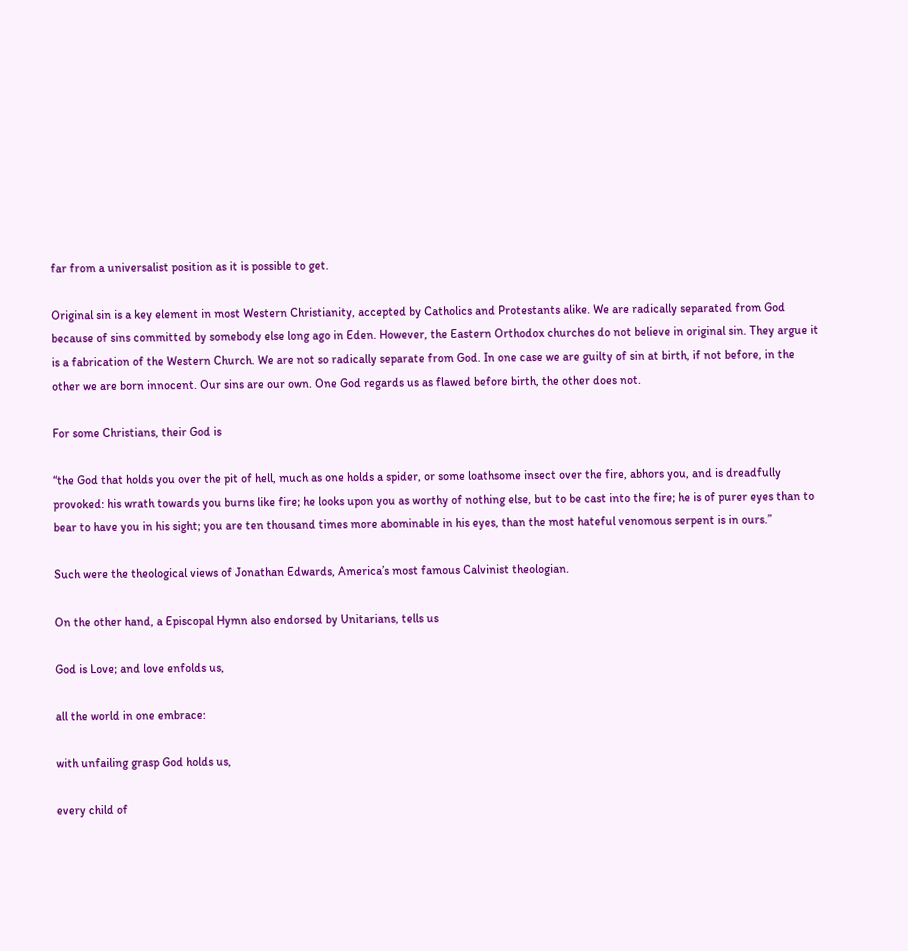far from a universalist position as it is possible to get.

Original sin is a key element in most Western Christianity, accepted by Catholics and Protestants alike. We are radically separated from God because of sins committed by somebody else long ago in Eden. However, the Eastern Orthodox churches do not believe in original sin. They argue it is a fabrication of the Western Church. We are not so radically separate from God. In one case we are guilty of sin at birth, if not before, in the other we are born innocent. Our sins are our own. One God regards us as flawed before birth, the other does not.

For some Christians, their God is

“the God that holds you over the pit of hell, much as one holds a spider, or some loathsome insect over the fire, abhors you, and is dreadfully provoked: his wrath towards you burns like fire; he looks upon you as worthy of nothing else, but to be cast into the fire; he is of purer eyes than to bear to have you in his sight; you are ten thousand times more abominable in his eyes, than the most hateful venomous serpent is in ours.”

Such were the theological views of Jonathan Edwards, America’s most famous Calvinist theologian.

On the other hand, a Episcopal Hymn also endorsed by Unitarians, tells us

God is Love; and love enfolds us,

all the world in one embrace:

with unfailing grasp God holds us,

every child of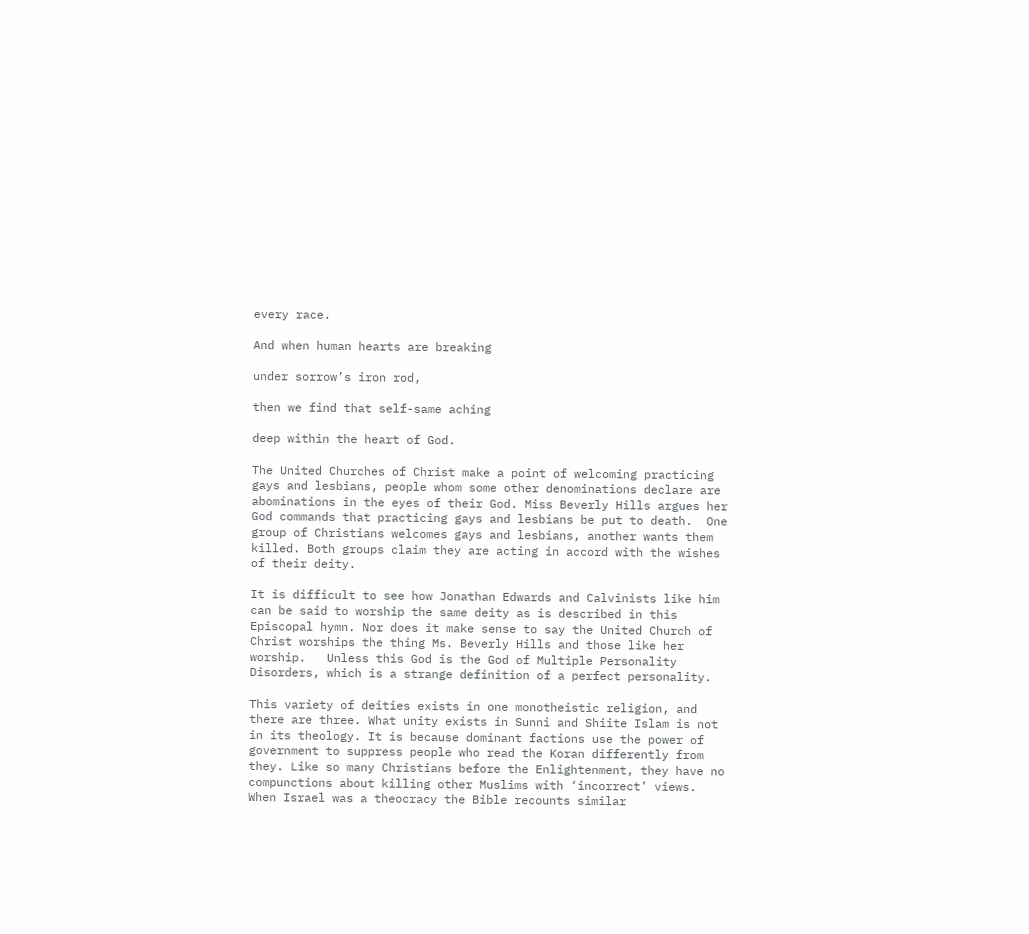every race.

And when human hearts are breaking

under sorrow’s iron rod,

then we find that self-same aching

deep within the heart of God.

The United Churches of Christ make a point of welcoming practicing gays and lesbians, people whom some other denominations declare are abominations in the eyes of their God. Miss Beverly Hills argues her God commands that practicing gays and lesbians be put to death.  One group of Christians welcomes gays and lesbians, another wants them killed. Both groups claim they are acting in accord with the wishes of their deity.

It is difficult to see how Jonathan Edwards and Calvinists like him can be said to worship the same deity as is described in this Episcopal hymn. Nor does it make sense to say the United Church of Christ worships the thing Ms. Beverly Hills and those like her worship.   Unless this God is the God of Multiple Personality Disorders, which is a strange definition of a perfect personality.

This variety of deities exists in one monotheistic religion, and there are three. What unity exists in Sunni and Shiite Islam is not in its theology. It is because dominant factions use the power of government to suppress people who read the Koran differently from they. Like so many Christians before the Enlightenment, they have no compunctions about killing other Muslims with ‘incorrect’ views. When Israel was a theocracy the Bible recounts similar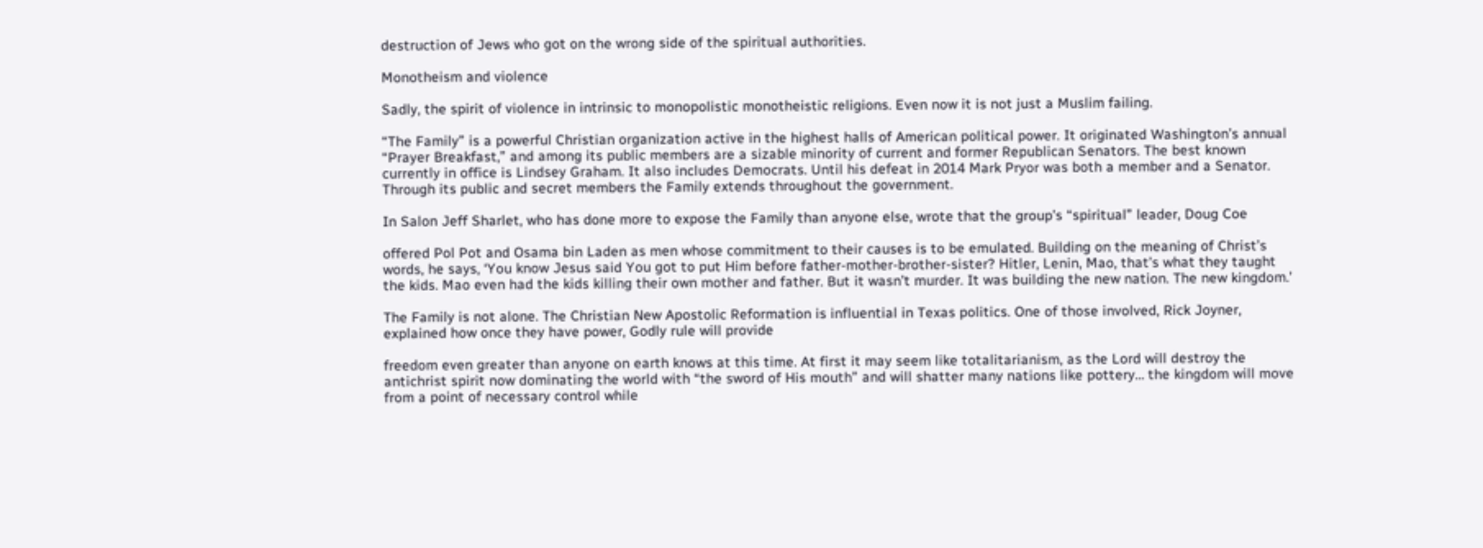destruction of Jews who got on the wrong side of the spiritual authorities.

Monotheism and violence

Sadly, the spirit of violence in intrinsic to monopolistic monotheistic religions. Even now it is not just a Muslim failing.

“The Family” is a powerful Christian organization active in the highest halls of American political power. It originated Washington’s annual “Prayer Breakfast,” and among its public members are a sizable minority of current and former Republican Senators. The best known currently in office is Lindsey Graham. It also includes Democrats. Until his defeat in 2014 Mark Pryor was both a member and a Senator. Through its public and secret members the Family extends throughout the government.

In Salon Jeff Sharlet, who has done more to expose the Family than anyone else, wrote that the group’s “spiritual” leader, Doug Coe

offered Pol Pot and Osama bin Laden as men whose commitment to their causes is to be emulated. Building on the meaning of Christ’s words, he says, ‘You know Jesus said You got to put Him before father-mother-brother-sister? Hitler, Lenin, Mao, that’s what they taught the kids. Mao even had the kids killing their own mother and father. But it wasn’t murder. It was building the new nation. The new kingdom.’

The Family is not alone. The Christian New Apostolic Reformation is influential in Texas politics. One of those involved, Rick Joyner, explained how once they have power, Godly rule will provide

freedom even greater than anyone on earth knows at this time. At first it may seem like totalitarianism, as the Lord will destroy the antichrist spirit now dominating the world with “the sword of His mouth” and will shatter many nations like pottery… the kingdom will move from a point of necessary control while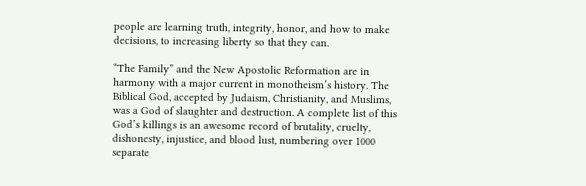people are learning truth, integrity, honor, and how to make decisions, to increasing liberty so that they can.

“The Family” and the New Apostolic Reformation are in harmony with a major current in monotheism’s history. The Biblical God, accepted by Judaism, Christianity, and Muslims, was a God of slaughter and destruction. A complete list of this God’s killings is an awesome record of brutality, cruelty, dishonesty, injustice, and blood lust, numbering over 1000 separate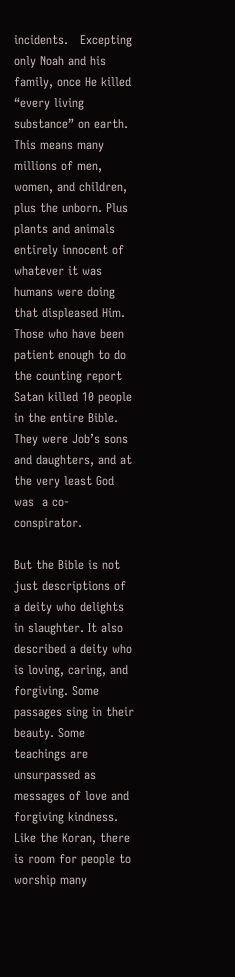incidents.   Excepting only Noah and his family, once He killed “every living substance” on earth. This means many millions of men, women, and children, plus the unborn. Plus plants and animals entirely innocent of whatever it was humans were doing that displeased Him. Those who have been patient enough to do the counting report Satan killed 10 people in the entire Bible. They were Job’s sons and daughters, and at the very least God was  a co-conspirator.

But the Bible is not just descriptions of a deity who delights in slaughter. It also described a deity who is loving, caring, and forgiving. Some passages sing in their beauty. Some teachings are unsurpassed as messages of love and forgiving kindness. Like the Koran, there is room for people to worship many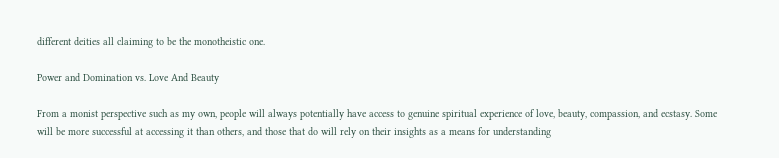different deities all claiming to be the monotheistic one.

Power and Domination vs. Love And Beauty

From a monist perspective such as my own, people will always potentially have access to genuine spiritual experience of love, beauty, compassion, and ecstasy. Some will be more successful at accessing it than others, and those that do will rely on their insights as a means for understanding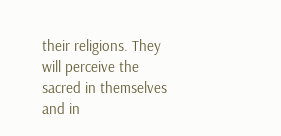their religions. They will perceive the sacred in themselves and in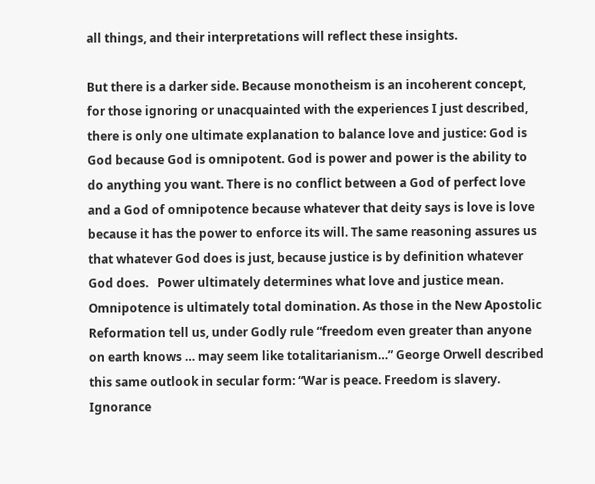all things, and their interpretations will reflect these insights.

But there is a darker side. Because monotheism is an incoherent concept, for those ignoring or unacquainted with the experiences I just described, there is only one ultimate explanation to balance love and justice: God is God because God is omnipotent. God is power and power is the ability to do anything you want. There is no conflict between a God of perfect love and a God of omnipotence because whatever that deity says is love is love because it has the power to enforce its will. The same reasoning assures us that whatever God does is just, because justice is by definition whatever God does.   Power ultimately determines what love and justice mean. Omnipotence is ultimately total domination. As those in the New Apostolic Reformation tell us, under Godly rule “freedom even greater than anyone on earth knows … may seem like totalitarianism…” George Orwell described this same outlook in secular form: “War is peace. Freedom is slavery. Ignorance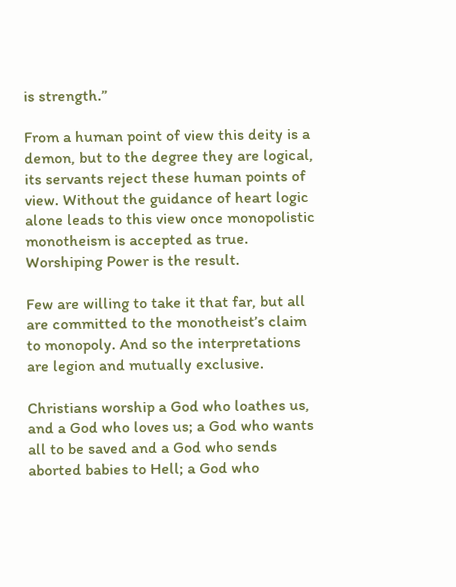is strength.”

From a human point of view this deity is a demon, but to the degree they are logical, its servants reject these human points of view. Without the guidance of heart logic alone leads to this view once monopolistic monotheism is accepted as true. Worshiping Power is the result.

Few are willing to take it that far, but all are committed to the monotheist’s claim to monopoly. And so the interpretations are legion and mutually exclusive.

Christians worship a God who loathes us, and a God who loves us; a God who wants all to be saved and a God who sends aborted babies to Hell; a God who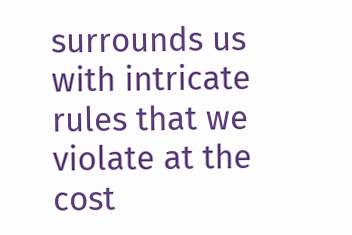surrounds us with intricate rules that we violate at the cost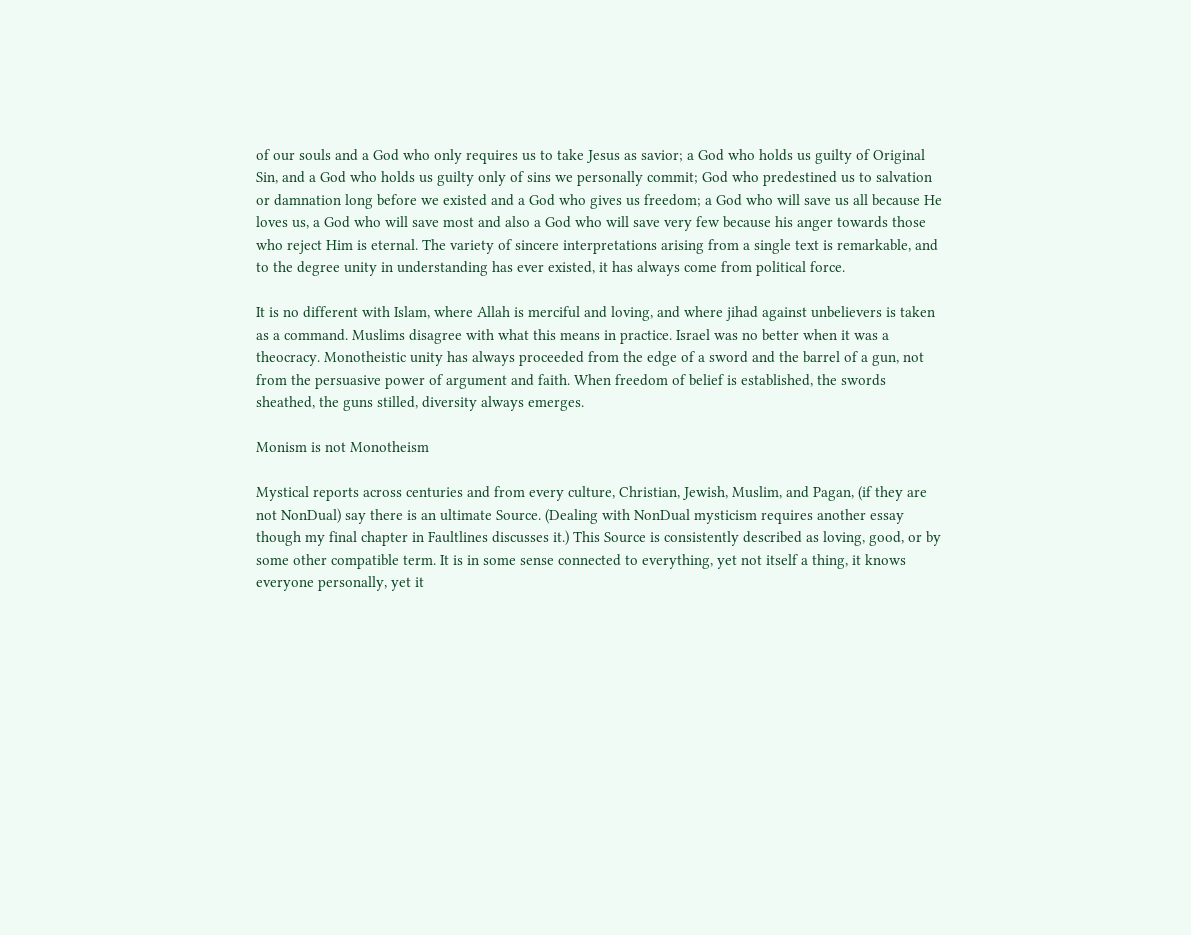of our souls and a God who only requires us to take Jesus as savior; a God who holds us guilty of Original Sin, and a God who holds us guilty only of sins we personally commit; God who predestined us to salvation or damnation long before we existed and a God who gives us freedom; a God who will save us all because He loves us, a God who will save most and also a God who will save very few because his anger towards those who reject Him is eternal. The variety of sincere interpretations arising from a single text is remarkable, and to the degree unity in understanding has ever existed, it has always come from political force.

It is no different with Islam, where Allah is merciful and loving, and where jihad against unbelievers is taken as a command. Muslims disagree with what this means in practice. Israel was no better when it was a theocracy. Monotheistic unity has always proceeded from the edge of a sword and the barrel of a gun, not from the persuasive power of argument and faith. When freedom of belief is established, the swords sheathed, the guns stilled, diversity always emerges.

Monism is not Monotheism

Mystical reports across centuries and from every culture, Christian, Jewish, Muslim, and Pagan, (if they are not NonDual) say there is an ultimate Source. (Dealing with NonDual mysticism requires another essay though my final chapter in Faultlines discusses it.) This Source is consistently described as loving, good, or by some other compatible term. It is in some sense connected to everything, yet not itself a thing, it knows everyone personally, yet it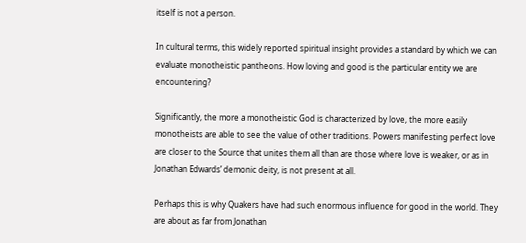itself is not a person.

In cultural terms, this widely reported spiritual insight provides a standard by which we can evaluate monotheistic pantheons. How loving and good is the particular entity we are encountering?

Significantly, the more a monotheistic God is characterized by love, the more easily monotheists are able to see the value of other traditions. Powers manifesting perfect love are closer to the Source that unites them all than are those where love is weaker, or as in Jonathan Edwards’ demonic deity, is not present at all.

Perhaps this is why Quakers have had such enormous influence for good in the world. They are about as far from Jonathan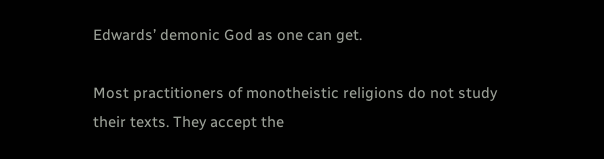Edwards’ demonic God as one can get.

Most practitioners of monotheistic religions do not study their texts. They accept the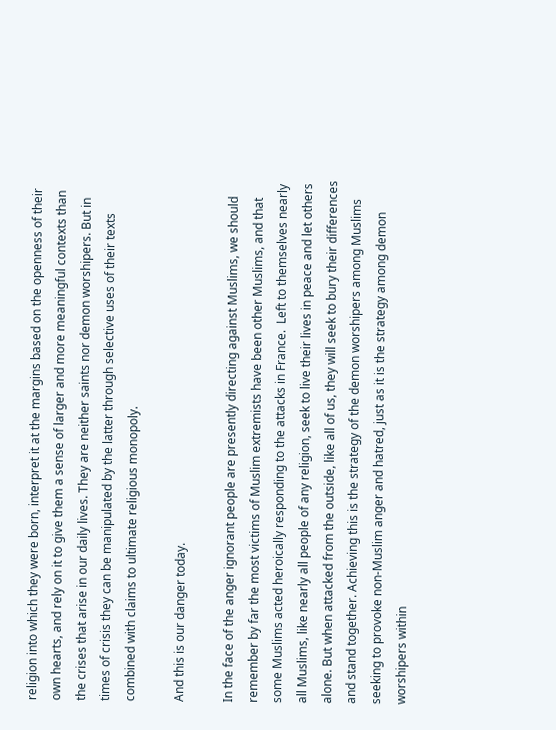religion into which they were born, interpret it at the margins based on the openness of their own hearts, and rely on it to give them a sense of larger and more meaningful contexts than the crises that arise in our daily lives. They are neither saints nor demon worshipers. But in times of crisis they can be manipulated by the latter through selective uses of their texts combined with claims to ultimate religious monopoly.

And this is our danger today.

In the face of the anger ignorant people are presently directing against Muslims, we should remember by far the most victims of Muslim extremists have been other Muslims, and that some Muslims acted heroically responding to the attacks in France.  Left to themselves nearly all Muslims, like nearly all people of any religion, seek to live their lives in peace and let others alone. But when attacked from the outside, like all of us, they will seek to bury their differences and stand together. Achieving this is the strategy of the demon worshipers among Muslims seeking to provoke non-Muslim anger and hatred, just as it is the strategy among demon worshipers within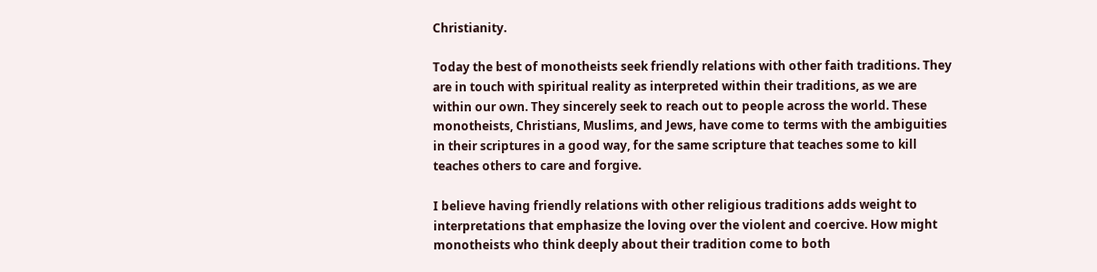Christianity.

Today the best of monotheists seek friendly relations with other faith traditions. They are in touch with spiritual reality as interpreted within their traditions, as we are within our own. They sincerely seek to reach out to people across the world. These monotheists, Christians, Muslims, and Jews, have come to terms with the ambiguities in their scriptures in a good way, for the same scripture that teaches some to kill teaches others to care and forgive.

I believe having friendly relations with other religious traditions adds weight to interpretations that emphasize the loving over the violent and coercive. How might monotheists who think deeply about their tradition come to both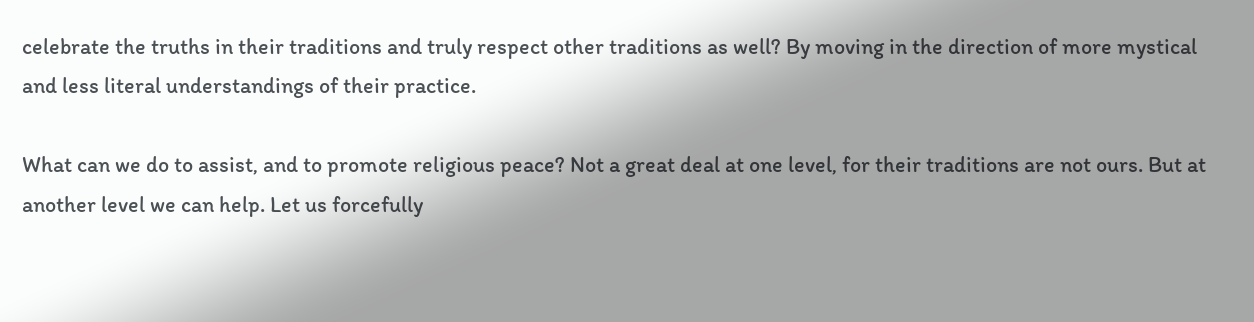celebrate the truths in their traditions and truly respect other traditions as well? By moving in the direction of more mystical and less literal understandings of their practice.

What can we do to assist, and to promote religious peace? Not a great deal at one level, for their traditions are not ours. But at another level we can help. Let us forcefully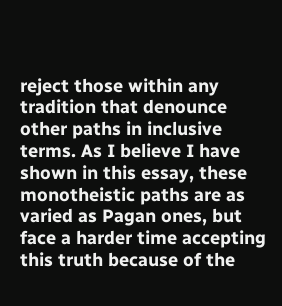reject those within any tradition that denounce other paths in inclusive terms. As I believe I have shown in this essay, these monotheistic paths are as varied as Pagan ones, but face a harder time accepting this truth because of the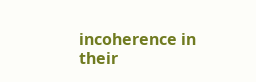incoherence in their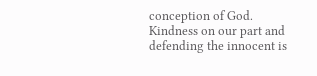conception of God. Kindness on our part and defending the innocent is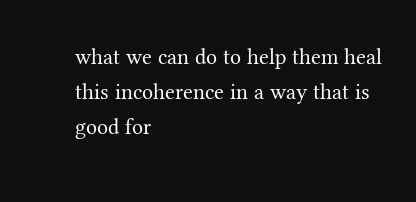what we can do to help them heal this incoherence in a way that is good for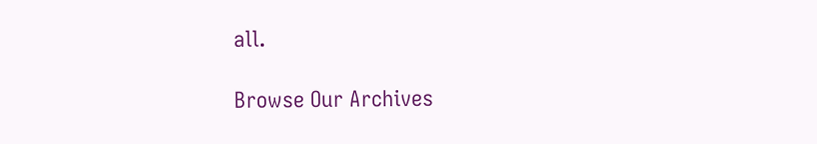all.

Browse Our Archives